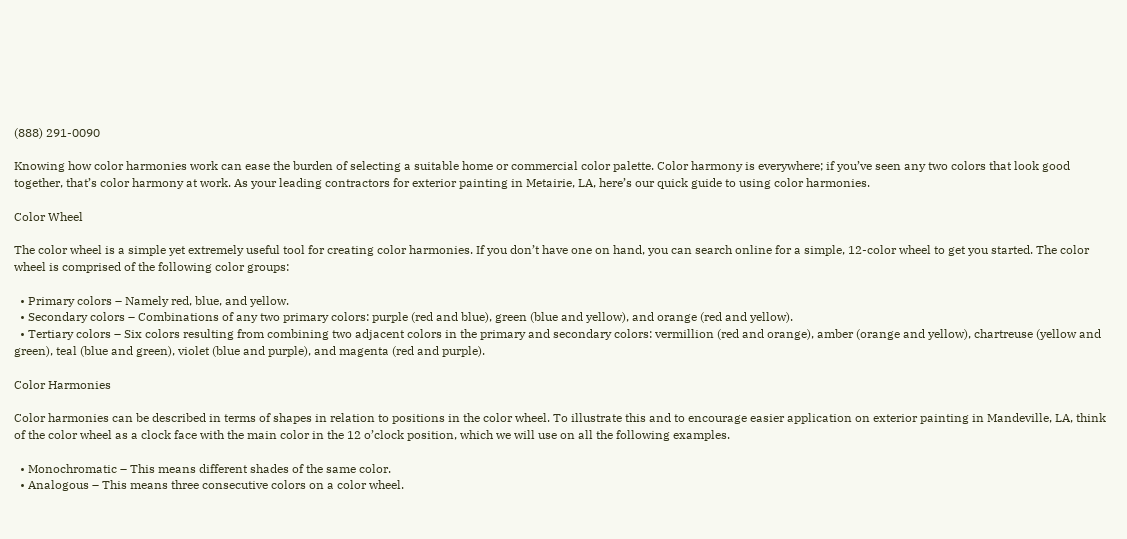(888) 291-0090

Knowing how color harmonies work can ease the burden of selecting a suitable home or commercial color palette. Color harmony is everywhere; if you’ve seen any two colors that look good together, that’s color harmony at work. As your leading contractors for exterior painting in Metairie, LA, here’s our quick guide to using color harmonies.

Color Wheel

The color wheel is a simple yet extremely useful tool for creating color harmonies. If you don’t have one on hand, you can search online for a simple, 12-color wheel to get you started. The color wheel is comprised of the following color groups:

  • Primary colors – Namely red, blue, and yellow.
  • Secondary colors – Combinations of any two primary colors: purple (red and blue), green (blue and yellow), and orange (red and yellow).
  • Tertiary colors – Six colors resulting from combining two adjacent colors in the primary and secondary colors: vermillion (red and orange), amber (orange and yellow), chartreuse (yellow and green), teal (blue and green), violet (blue and purple), and magenta (red and purple).

Color Harmonies

Color harmonies can be described in terms of shapes in relation to positions in the color wheel. To illustrate this and to encourage easier application on exterior painting in Mandeville, LA, think of the color wheel as a clock face with the main color in the 12 o’clock position, which we will use on all the following examples.

  • Monochromatic – This means different shades of the same color.
  • Analogous – This means three consecutive colors on a color wheel.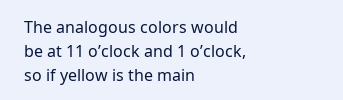The analogous colors would be at 11 o’clock and 1 o’clock, so if yellow is the main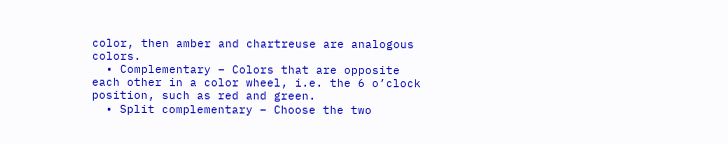color, then amber and chartreuse are analogous colors.
  • Complementary – Colors that are opposite each other in a color wheel, i.e. the 6 o’clock position, such as red and green.
  • Split complementary – Choose the two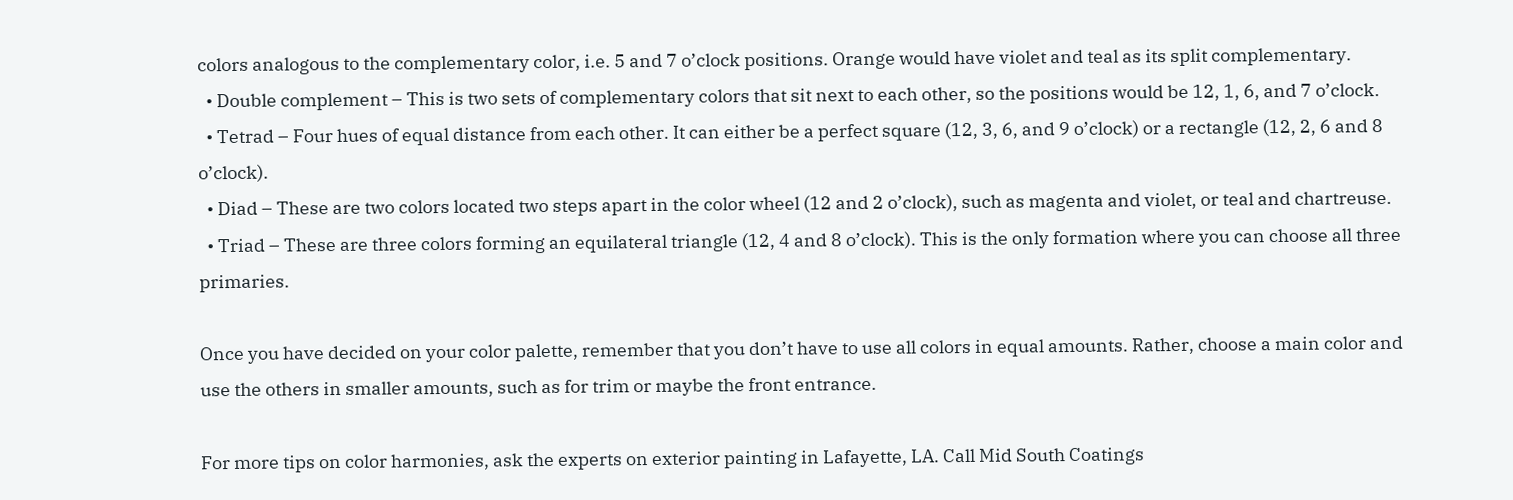colors analogous to the complementary color, i.e. 5 and 7 o’clock positions. Orange would have violet and teal as its split complementary.
  • Double complement – This is two sets of complementary colors that sit next to each other, so the positions would be 12, 1, 6, and 7 o’clock.
  • Tetrad – Four hues of equal distance from each other. It can either be a perfect square (12, 3, 6, and 9 o’clock) or a rectangle (12, 2, 6 and 8 o’clock).
  • Diad – These are two colors located two steps apart in the color wheel (12 and 2 o’clock), such as magenta and violet, or teal and chartreuse.
  • Triad – These are three colors forming an equilateral triangle (12, 4 and 8 o’clock). This is the only formation where you can choose all three primaries.

Once you have decided on your color palette, remember that you don’t have to use all colors in equal amounts. Rather, choose a main color and use the others in smaller amounts, such as for trim or maybe the front entrance.

For more tips on color harmonies, ask the experts on exterior painting in Lafayette, LA. Call Mid South Coatings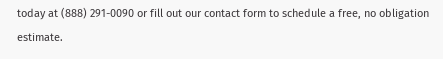today at (888) 291-0090 or fill out our contact form to schedule a free, no obligation estimate.